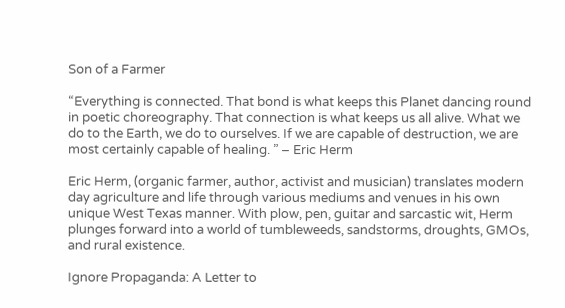Son of a Farmer

“Everything is connected. That bond is what keeps this Planet dancing round in poetic choreography. That connection is what keeps us all alive. What we do to the Earth, we do to ourselves. If we are capable of destruction, we are most certainly capable of healing. ” – Eric Herm

Eric Herm, (organic farmer, author, activist and musician) translates modern day agriculture and life through various mediums and venues in his own unique West Texas manner. With plow, pen, guitar and sarcastic wit, Herm plunges forward into a world of tumbleweeds, sandstorms, droughts, GMOs, and rural existence.

Ignore Propaganda: A Letter to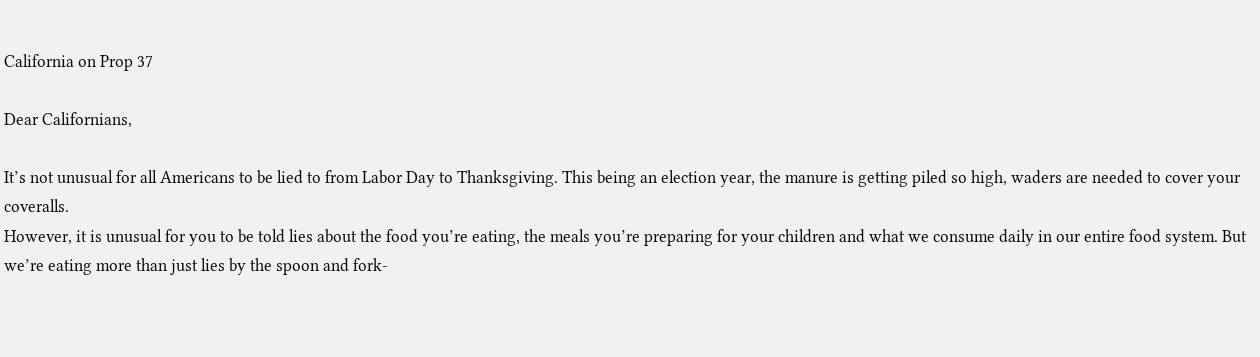California on Prop 37

Dear Californians,

It’s not unusual for all Americans to be lied to from Labor Day to Thanksgiving. This being an election year, the manure is getting piled so high, waders are needed to cover your coveralls.
However, it is unusual for you to be told lies about the food you’re eating, the meals you’re preparing for your children and what we consume daily in our entire food system. But we’re eating more than just lies by the spoon and fork-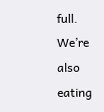full. We’re also eating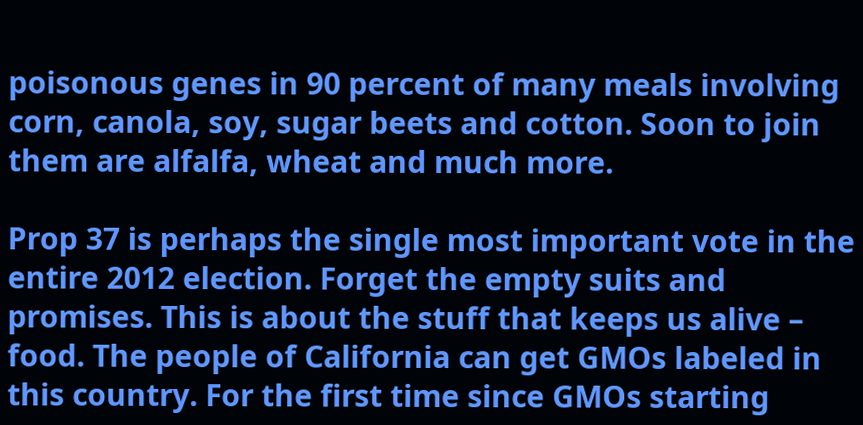poisonous genes in 90 percent of many meals involving corn, canola, soy, sugar beets and cotton. Soon to join them are alfalfa, wheat and much more.

Prop 37 is perhaps the single most important vote in the entire 2012 election. Forget the empty suits and promises. This is about the stuff that keeps us alive – food. The people of California can get GMOs labeled in this country. For the first time since GMOs starting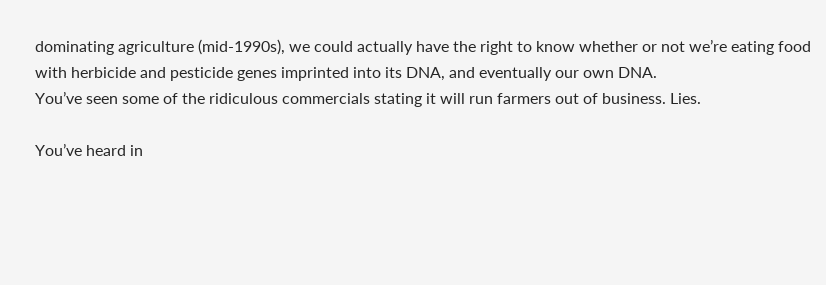dominating agriculture (mid-1990s), we could actually have the right to know whether or not we’re eating food with herbicide and pesticide genes imprinted into its DNA, and eventually our own DNA.
You’ve seen some of the ridiculous commercials stating it will run farmers out of business. Lies.

You’ve heard in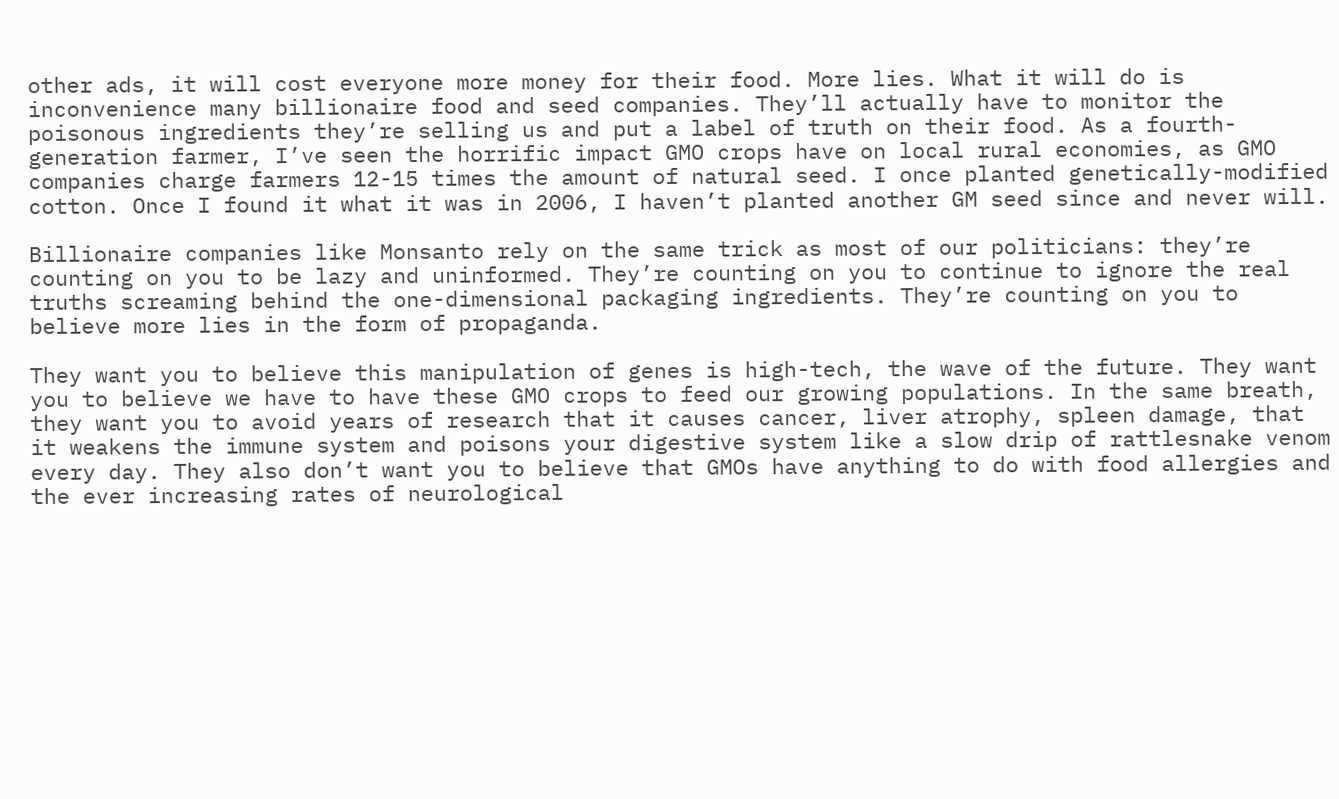other ads, it will cost everyone more money for their food. More lies. What it will do is inconvenience many billionaire food and seed companies. They’ll actually have to monitor the poisonous ingredients they’re selling us and put a label of truth on their food. As a fourth-generation farmer, I’ve seen the horrific impact GMO crops have on local rural economies, as GMO companies charge farmers 12-15 times the amount of natural seed. I once planted genetically-modified cotton. Once I found it what it was in 2006, I haven’t planted another GM seed since and never will.

Billionaire companies like Monsanto rely on the same trick as most of our politicians: they’re counting on you to be lazy and uninformed. They’re counting on you to continue to ignore the real truths screaming behind the one-dimensional packaging ingredients. They’re counting on you to believe more lies in the form of propaganda.

They want you to believe this manipulation of genes is high-tech, the wave of the future. They want you to believe we have to have these GMO crops to feed our growing populations. In the same breath, they want you to avoid years of research that it causes cancer, liver atrophy, spleen damage, that it weakens the immune system and poisons your digestive system like a slow drip of rattlesnake venom every day. They also don’t want you to believe that GMOs have anything to do with food allergies and the ever increasing rates of neurological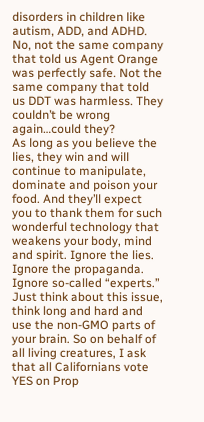disorders in children like autism, ADD, and ADHD. No, not the same company that told us Agent Orange was perfectly safe. Not the same company that told us DDT was harmless. They couldn’t be wrong again…could they?
As long as you believe the lies, they win and will continue to manipulate, dominate and poison your food. And they’ll expect you to thank them for such wonderful technology that weakens your body, mind and spirit. Ignore the lies. Ignore the propaganda. Ignore so-called “experts.” Just think about this issue, think long and hard and use the non-GMO parts of your brain. So on behalf of all living creatures, I ask that all Californians vote YES on Prop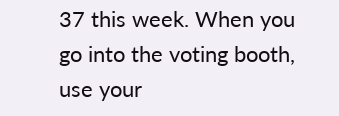37 this week. When you go into the voting booth, use your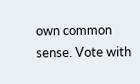own common sense. Vote with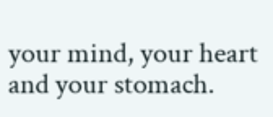your mind, your heart and your stomach.